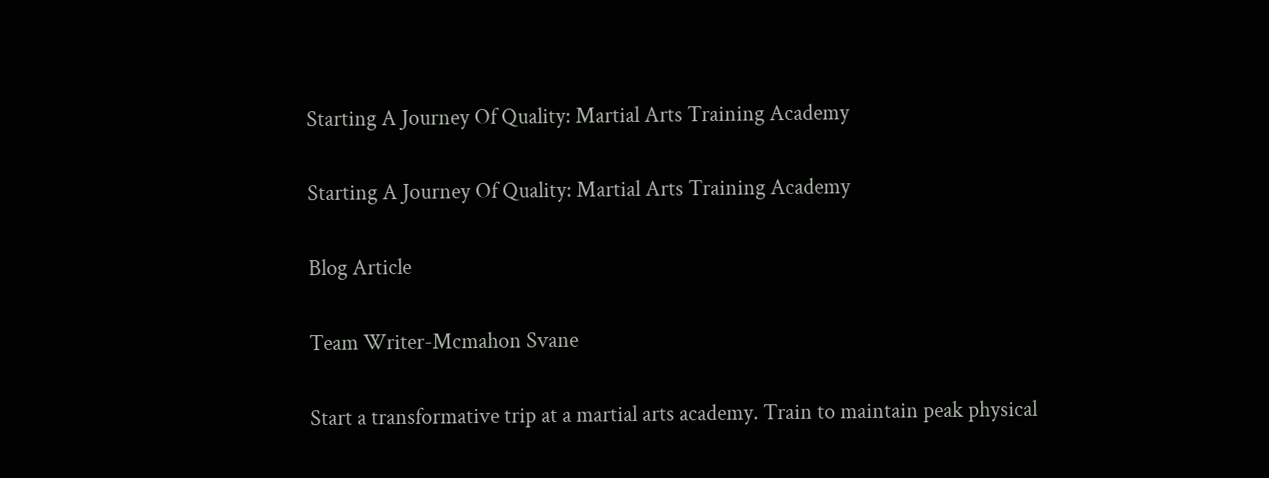Starting A Journey Of Quality: Martial Arts Training Academy

Starting A Journey Of Quality: Martial Arts Training Academy

Blog Article

Team Writer-Mcmahon Svane

Start a transformative trip at a martial arts academy. Train to maintain peak physical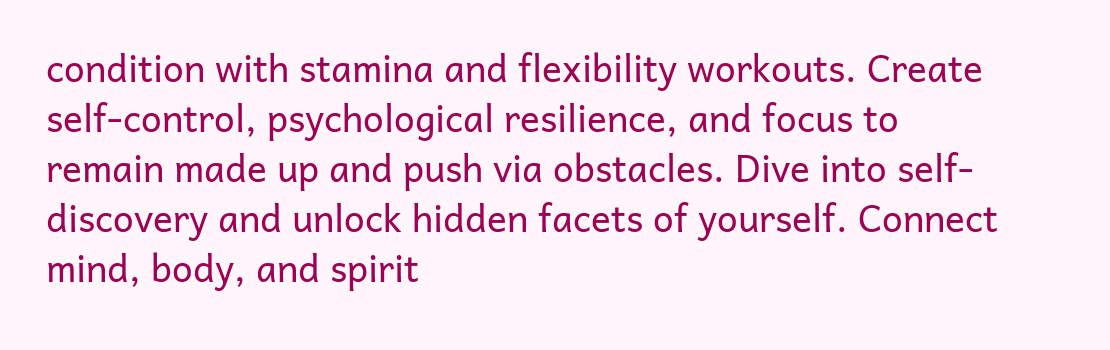condition with stamina and flexibility workouts. Create self-control, psychological resilience, and focus to remain made up and push via obstacles. Dive into self-discovery and unlock hidden facets of yourself. Connect mind, body, and spirit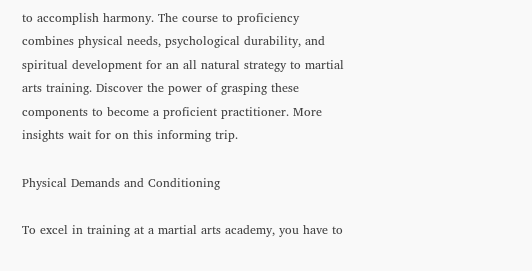to accomplish harmony. The course to proficiency combines physical needs, psychological durability, and spiritual development for an all natural strategy to martial arts training. Discover the power of grasping these components to become a proficient practitioner. More insights wait for on this informing trip.

Physical Demands and Conditioning

To excel in training at a martial arts academy, you have to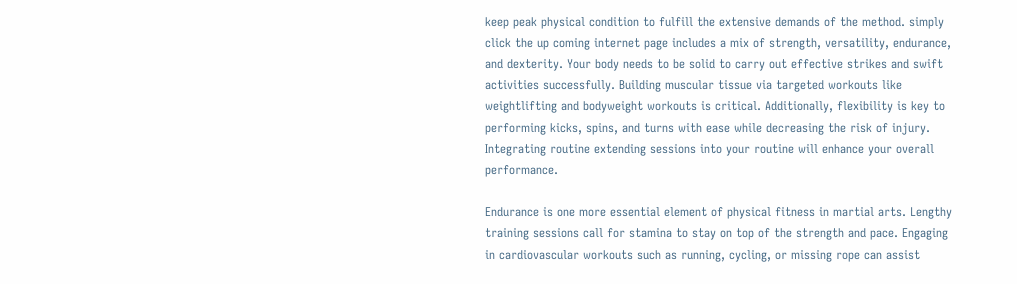keep peak physical condition to fulfill the extensive demands of the method. simply click the up coming internet page includes a mix of strength, versatility, endurance, and dexterity. Your body needs to be solid to carry out effective strikes and swift activities successfully. Building muscular tissue via targeted workouts like weightlifting and bodyweight workouts is critical. Additionally, flexibility is key to performing kicks, spins, and turns with ease while decreasing the risk of injury. Integrating routine extending sessions into your routine will enhance your overall performance.

Endurance is one more essential element of physical fitness in martial arts. Lengthy training sessions call for stamina to stay on top of the strength and pace. Engaging in cardiovascular workouts such as running, cycling, or missing rope can assist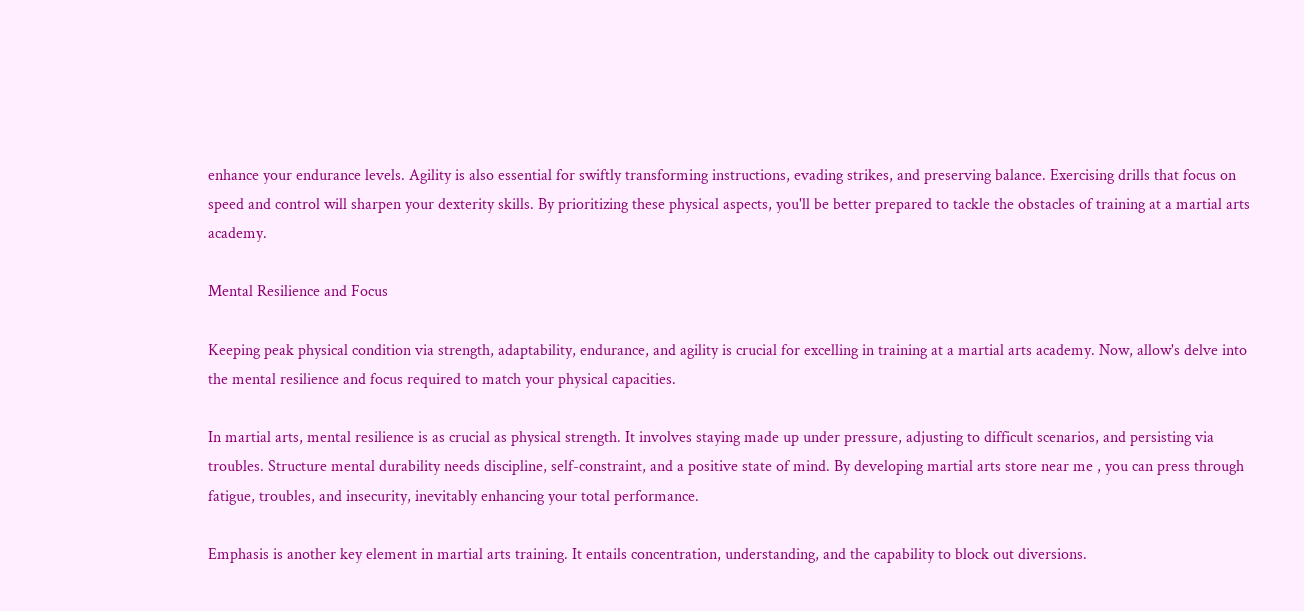enhance your endurance levels. Agility is also essential for swiftly transforming instructions, evading strikes, and preserving balance. Exercising drills that focus on speed and control will sharpen your dexterity skills. By prioritizing these physical aspects, you'll be better prepared to tackle the obstacles of training at a martial arts academy.

Mental Resilience and Focus

Keeping peak physical condition via strength, adaptability, endurance, and agility is crucial for excelling in training at a martial arts academy. Now, allow's delve into the mental resilience and focus required to match your physical capacities.

In martial arts, mental resilience is as crucial as physical strength. It involves staying made up under pressure, adjusting to difficult scenarios, and persisting via troubles. Structure mental durability needs discipline, self-constraint, and a positive state of mind. By developing martial arts store near me , you can press through fatigue, troubles, and insecurity, inevitably enhancing your total performance.

Emphasis is another key element in martial arts training. It entails concentration, understanding, and the capability to block out diversions.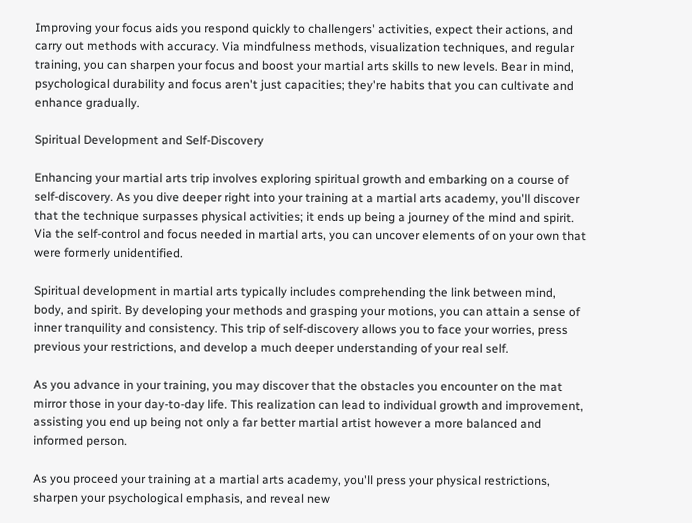Improving your focus aids you respond quickly to challengers' activities, expect their actions, and carry out methods with accuracy. Via mindfulness methods, visualization techniques, and regular training, you can sharpen your focus and boost your martial arts skills to new levels. Bear in mind, psychological durability and focus aren't just capacities; they're habits that you can cultivate and enhance gradually.

Spiritual Development and Self-Discovery

Enhancing your martial arts trip involves exploring spiritual growth and embarking on a course of self-discovery. As you dive deeper right into your training at a martial arts academy, you'll discover that the technique surpasses physical activities; it ends up being a journey of the mind and spirit. Via the self-control and focus needed in martial arts, you can uncover elements of on your own that were formerly unidentified.

Spiritual development in martial arts typically includes comprehending the link between mind, body, and spirit. By developing your methods and grasping your motions, you can attain a sense of inner tranquility and consistency. This trip of self-discovery allows you to face your worries, press previous your restrictions, and develop a much deeper understanding of your real self.

As you advance in your training, you may discover that the obstacles you encounter on the mat mirror those in your day-to-day life. This realization can lead to individual growth and improvement, assisting you end up being not only a far better martial artist however a more balanced and informed person.

As you proceed your training at a martial arts academy, you'll press your physical restrictions, sharpen your psychological emphasis, and reveal new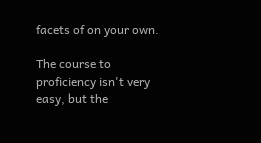facets of on your own.

The course to proficiency isn't very easy, but the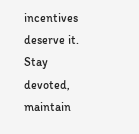incentives deserve it. Stay devoted, maintain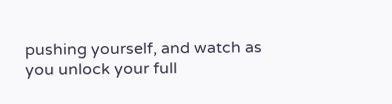pushing yourself, and watch as you unlock your full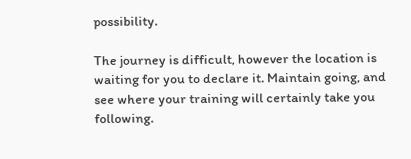possibility.

The journey is difficult, however the location is waiting for you to declare it. Maintain going, and see where your training will certainly take you following.